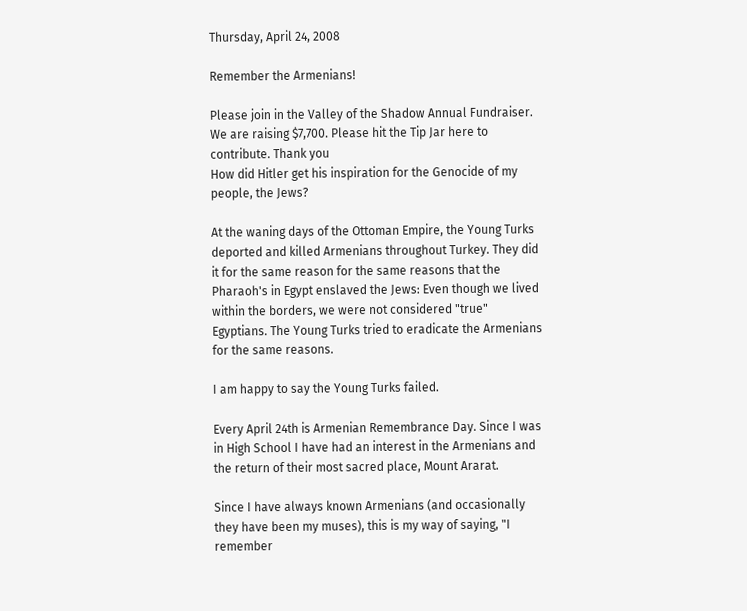Thursday, April 24, 2008

Remember the Armenians!

Please join in the Valley of the Shadow Annual Fundraiser. We are raising $7,700. Please hit the Tip Jar here to contribute. Thank you
How did Hitler get his inspiration for the Genocide of my people, the Jews?

At the waning days of the Ottoman Empire, the Young Turks deported and killed Armenians throughout Turkey. They did it for the same reason for the same reasons that the Pharaoh's in Egypt enslaved the Jews: Even though we lived within the borders, we were not considered "true" Egyptians. The Young Turks tried to eradicate the Armenians for the same reasons.

I am happy to say the Young Turks failed.

Every April 24th is Armenian Remembrance Day. Since I was in High School I have had an interest in the Armenians and the return of their most sacred place, Mount Ararat.

Since I have always known Armenians (and occasionally they have been my muses), this is my way of saying, "I remember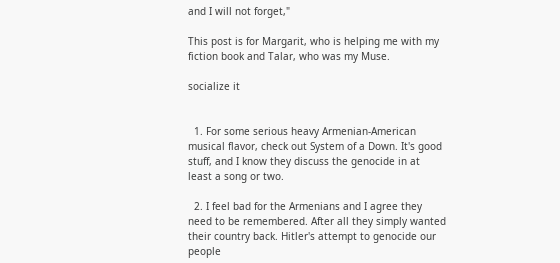and I will not forget,"

This post is for Margarit, who is helping me with my fiction book and Talar, who was my Muse.

socialize it


  1. For some serious heavy Armenian-American musical flavor, check out System of a Down. It's good stuff, and I know they discuss the genocide in at least a song or two.

  2. I feel bad for the Armenians and I agree they need to be remembered. After all they simply wanted their country back. Hitler's attempt to genocide our people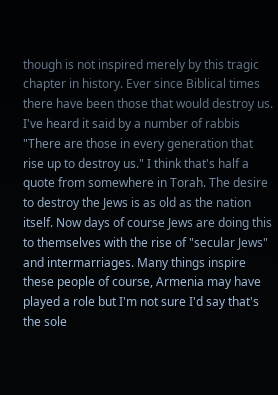though is not inspired merely by this tragic chapter in history. Ever since Biblical times there have been those that would destroy us. I've heard it said by a number of rabbis "There are those in every generation that rise up to destroy us." I think that's half a quote from somewhere in Torah. The desire to destroy the Jews is as old as the nation itself. Now days of course Jews are doing this to themselves with the rise of "secular Jews" and intermarriages. Many things inspire these people of course, Armenia may have played a role but I'm not sure I'd say that's the sole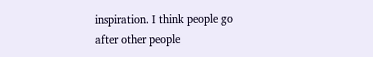inspiration. I think people go after other people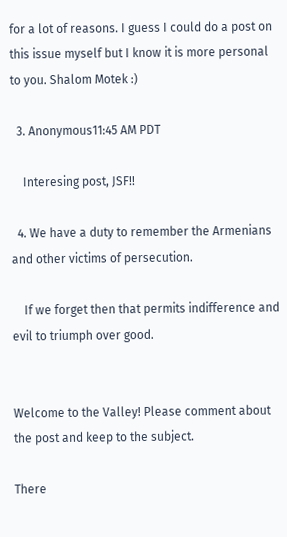for a lot of reasons. I guess I could do a post on this issue myself but I know it is more personal to you. Shalom Motek :)

  3. Anonymous11:45 AM PDT

    Interesing post, JSF!!

  4. We have a duty to remember the Armenians and other victims of persecution.

    If we forget then that permits indifference and evil to triumph over good.


Welcome to the Valley! Please comment about the post and keep to the subject.

There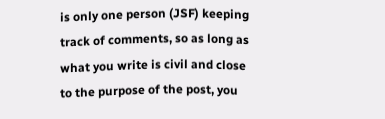is only one person (JSF) keeping track of comments, so as long as what you write is civil and close to the purpose of the post, you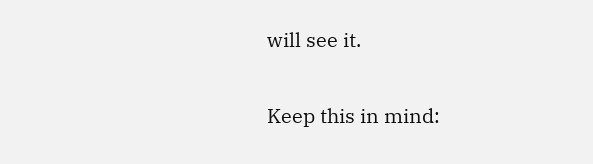will see it.

Keep this in mind: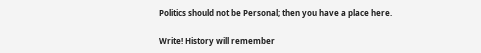Politics should not be Personal; then you have a place here.

Write! History will remember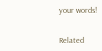your words!


Related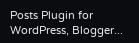Posts Plugin for WordPress, Blogger...